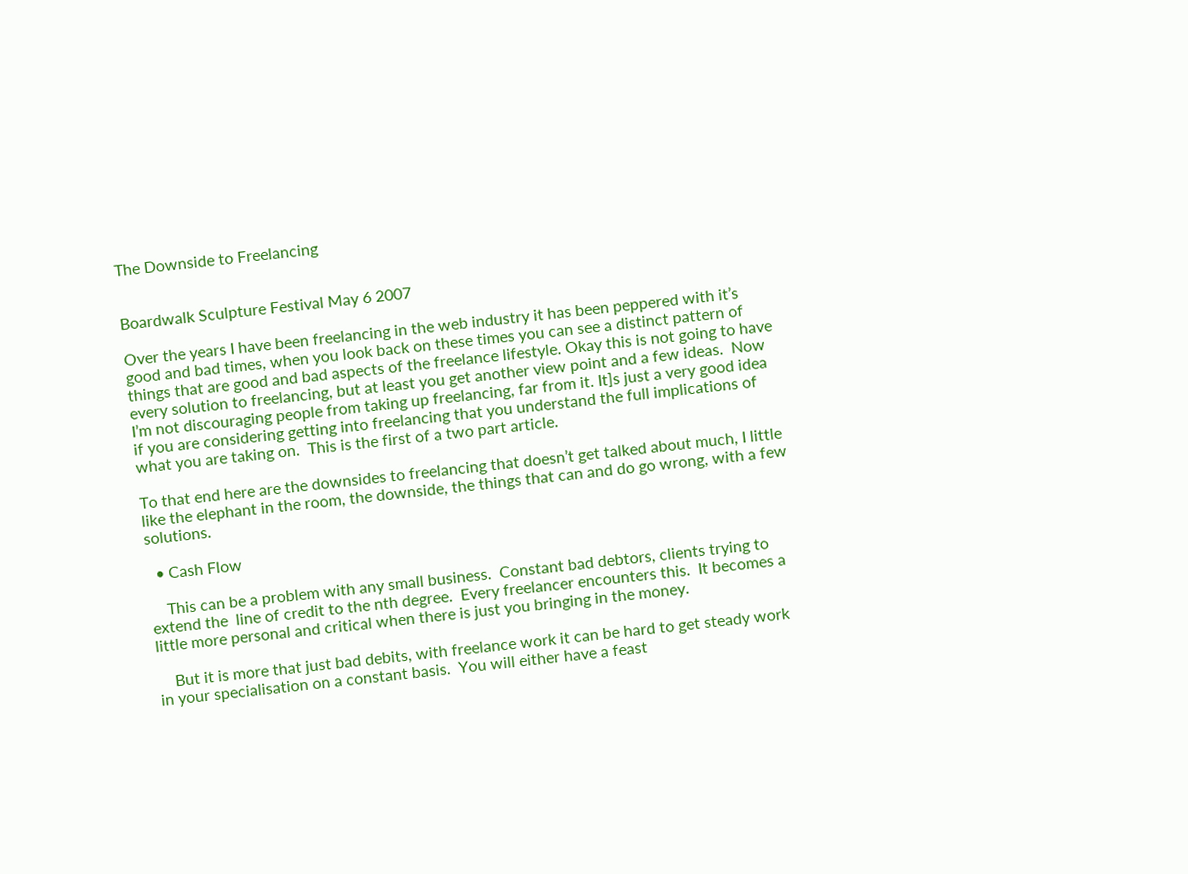The Downside to Freelancing


Boardwalk Sculpture Festival May 6 2007

Over the years I have been freelancing in the web industry it has been peppered with it’s good and bad times, when you look back on these times you can see a distinct pattern of things that are good and bad aspects of the freelance lifestyle. Okay this is not going to have every solution to freelancing, but at least you get another view point and a few ideas.  Now I’m not discouraging people from taking up freelancing, far from it. It]s just a very good idea if you are considering getting into freelancing that you understand the full implications of what you are taking on.  This is the first of a two part article.

To that end here are the downsides to freelancing that doesn’t get talked about much, I little like the elephant in the room, the downside, the things that can and do go wrong, with a few solutions.

  • Cash Flow

    This can be a problem with any small business.  Constant bad debtors, clients trying to extend the  line of credit to the nth degree.  Every freelancer encounters this.  It becomes a little more personal and critical when there is just you bringing in the money.

    But it is more that just bad debits, with freelance work it can be hard to get steady work in your specialisation on a constant basis.  You will either have a feast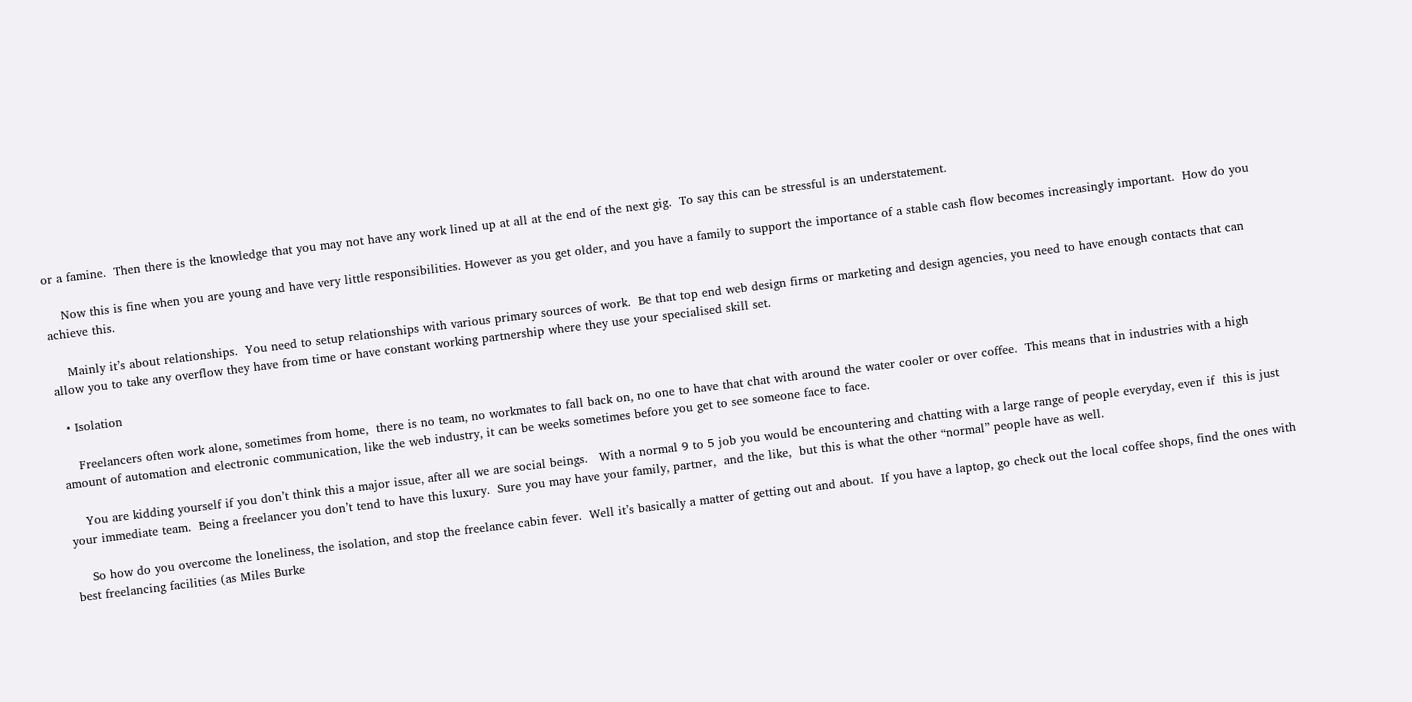or a famine.  Then there is the knowledge that you may not have any work lined up at all at the end of the next gig.  To say this can be stressful is an understatement.

    Now this is fine when you are young and have very little responsibilities. However as you get older, and you have a family to support the importance of a stable cash flow becomes increasingly important.  How do you achieve this.

    Mainly it’s about relationships.  You need to setup relationships with various primary sources of work.  Be that top end web design firms or marketing and design agencies, you need to have enough contacts that can allow you to take any overflow they have from time or have constant working partnership where they use your specialised skill set.

  • Isolation

    Freelancers often work alone, sometimes from home,  there is no team, no workmates to fall back on, no one to have that chat with around the water cooler or over coffee.  This means that in industries with a high amount of automation and electronic communication, like the web industry, it can be weeks sometimes before you get to see someone face to face.

    You are kidding yourself if you don’t think this a major issue, after all we are social beings.   With a normal 9 to 5 job you would be encountering and chatting with a large range of people everyday, even if  this is just your immediate team.  Being a freelancer you don’t tend to have this luxury.  Sure you may have your family, partner,  and the like,  but this is what the other “normal” people have as well.

    So how do you overcome the loneliness, the isolation, and stop the freelance cabin fever.  Well it’s basically a matter of getting out and about.  If you have a laptop, go check out the local coffee shops, find the ones with best freelancing facilities (as Miles Burke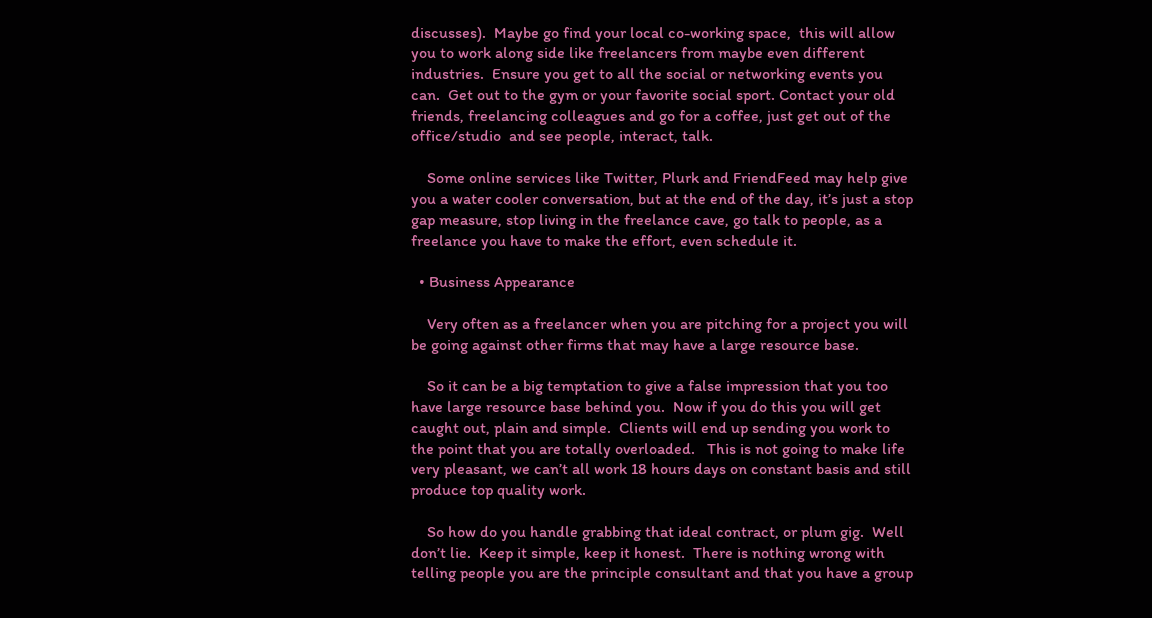discusses).  Maybe go find your local co-working space,  this will allow you to work along side like freelancers from maybe even different industries.  Ensure you get to all the social or networking events you can.  Get out to the gym or your favorite social sport. Contact your old friends, freelancing colleagues and go for a coffee, just get out of the office/studio  and see people, interact, talk.

    Some online services like Twitter, Plurk and FriendFeed may help give you a water cooler conversation, but at the end of the day, it’s just a stop gap measure, stop living in the freelance cave, go talk to people, as a freelance you have to make the effort, even schedule it.

  • Business Appearance

    Very often as a freelancer when you are pitching for a project you will be going against other firms that may have a large resource base.

    So it can be a big temptation to give a false impression that you too have large resource base behind you.  Now if you do this you will get caught out, plain and simple.  Clients will end up sending you work to the point that you are totally overloaded.   This is not going to make life very pleasant, we can’t all work 18 hours days on constant basis and still produce top quality work.

    So how do you handle grabbing that ideal contract, or plum gig.  Well don’t lie.  Keep it simple, keep it honest.  There is nothing wrong with telling people you are the principle consultant and that you have a group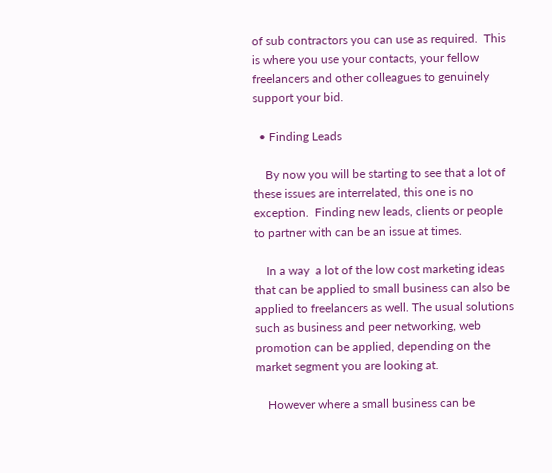of sub contractors you can use as required.  This is where you use your contacts, your fellow freelancers and other colleagues to genuinely support your bid.

  • Finding Leads

    By now you will be starting to see that a lot of these issues are interrelated, this one is no exception.  Finding new leads, clients or people to partner with can be an issue at times.

    In a way  a lot of the low cost marketing ideas that can be applied to small business can also be applied to freelancers as well. The usual solutions such as business and peer networking, web promotion can be applied, depending on the market segment you are looking at.

    However where a small business can be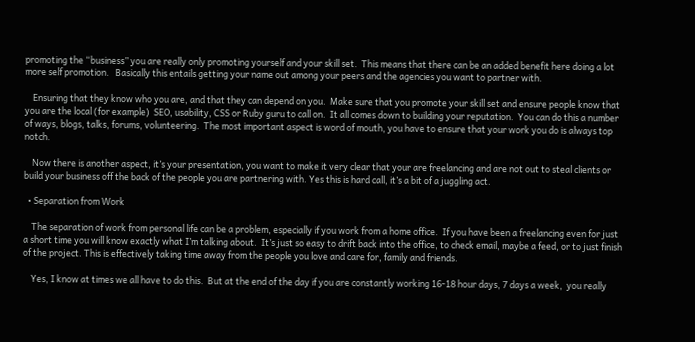promoting the “business” you are really only promoting yourself and your skill set.  This means that there can be an added benefit here doing a lot more self promotion.   Basically this entails getting your name out among your peers and the agencies you want to partner with.

    Ensuring that they know who you are, and that they can depend on you.  Make sure that you promote your skill set and ensure people know that you are the local (for example)  SEO, usability, CSS or Ruby guru to call on.  It all comes down to building your reputation.  You can do this a number of ways, blogs, talks, forums, volunteering.  The most important aspect is word of mouth, you have to ensure that your work you do is always top notch.

    Now there is another aspect, it’s your presentation, you want to make it very clear that your are freelancing and are not out to steal clients or build your business off the back of the people you are partnering with. Yes this is hard call, it’s a bit of a juggling act.

  • Separation from Work

    The separation of work from personal life can be a problem, especially if you work from a home office.  If you have been a freelancing even for just a short time you will know exactly what I’m talking about.  It’s just so easy to drift back into the office, to check email, maybe a feed, or to just finish of the project. This is effectively taking time away from the people you love and care for, family and friends.

    Yes, I know at times we all have to do this.  But at the end of the day if you are constantly working 16-18 hour days, 7 days a week,  you really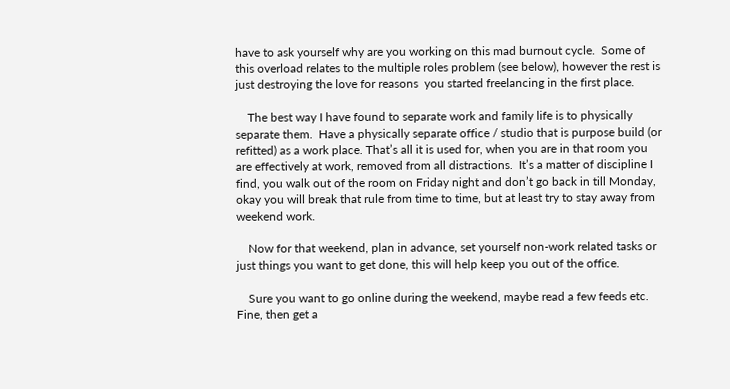have to ask yourself why are you working on this mad burnout cycle.  Some of this overload relates to the multiple roles problem (see below), however the rest is just destroying the love for reasons  you started freelancing in the first place.

    The best way I have found to separate work and family life is to physically separate them.  Have a physically separate office / studio that is purpose build (or refitted) as a work place. That’s all it is used for, when you are in that room you are effectively at work, removed from all distractions.  It’s a matter of discipline I find, you walk out of the room on Friday night and don’t go back in till Monday, okay you will break that rule from time to time, but at least try to stay away from weekend work.

    Now for that weekend, plan in advance, set yourself non-work related tasks or just things you want to get done, this will help keep you out of the office.

    Sure you want to go online during the weekend, maybe read a few feeds etc. Fine, then get a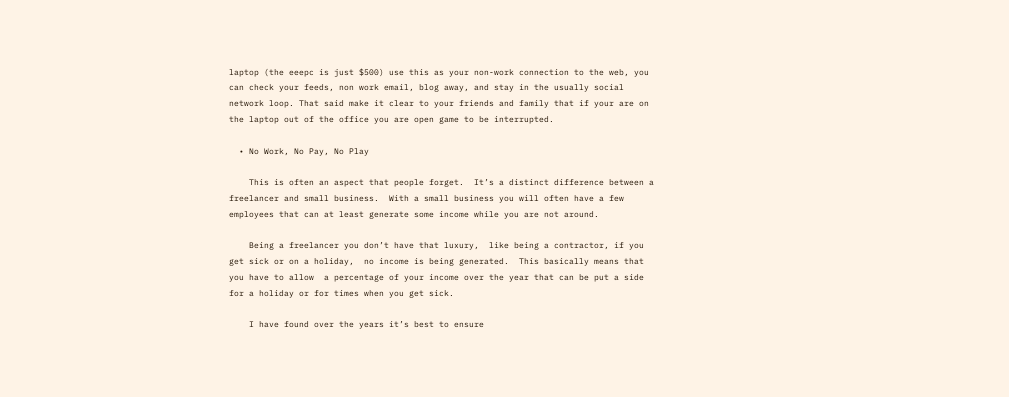laptop (the eeepc is just $500) use this as your non-work connection to the web, you can check your feeds, non work email, blog away, and stay in the usually social network loop. That said make it clear to your friends and family that if your are on the laptop out of the office you are open game to be interrupted.

  • No Work, No Pay, No Play

    This is often an aspect that people forget.  It’s a distinct difference between a freelancer and small business.  With a small business you will often have a few employees that can at least generate some income while you are not around.

    Being a freelancer you don’t have that luxury,  like being a contractor, if you get sick or on a holiday,  no income is being generated.  This basically means that you have to allow  a percentage of your income over the year that can be put a side for a holiday or for times when you get sick.

    I have found over the years it’s best to ensure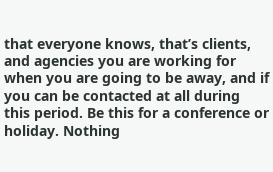that everyone knows, that’s clients, and agencies you are working for  when you are going to be away, and if you can be contacted at all during this period. Be this for a conference or holiday. Nothing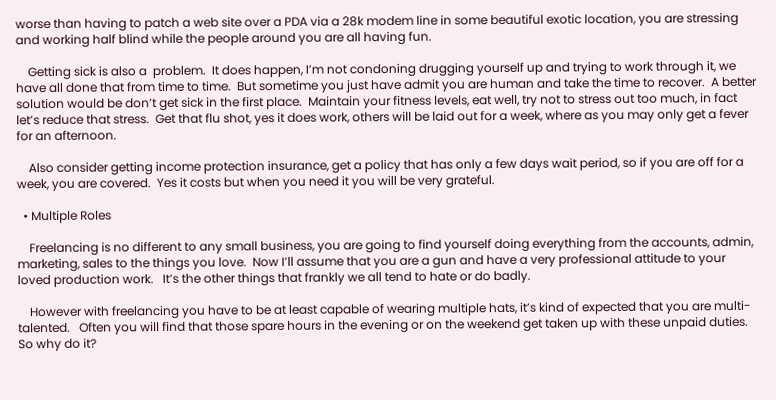worse than having to patch a web site over a PDA via a 28k modem line in some beautiful exotic location, you are stressing and working half blind while the people around you are all having fun.

    Getting sick is also a  problem.  It does happen, I’m not condoning drugging yourself up and trying to work through it, we have all done that from time to time.  But sometime you just have admit you are human and take the time to recover.  A better solution would be don’t get sick in the first place.  Maintain your fitness levels, eat well, try not to stress out too much, in fact let’s reduce that stress.  Get that flu shot, yes it does work, others will be laid out for a week, where as you may only get a fever for an afternoon.

    Also consider getting income protection insurance, get a policy that has only a few days wait period, so if you are off for a week, you are covered.  Yes it costs but when you need it you will be very grateful.

  • Multiple Roles

    Freelancing is no different to any small business, you are going to find yourself doing everything from the accounts, admin, marketing, sales to the things you love.  Now I’ll assume that you are a gun and have a very professional attitude to your loved production work.   It’s the other things that frankly we all tend to hate or do badly.

    However with freelancing you have to be at least capable of wearing multiple hats, it’s kind of expected that you are multi-talented.   Often you will find that those spare hours in the evening or on the weekend get taken up with these unpaid duties. So why do it?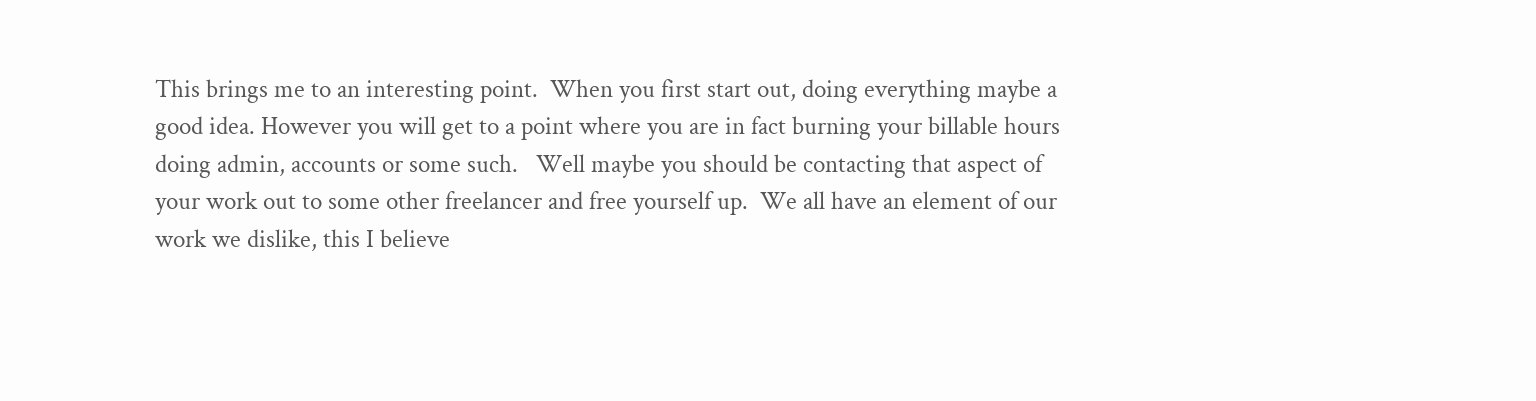This brings me to an interesting point.  When you first start out, doing everything maybe a good idea. However you will get to a point where you are in fact burning your billable hours doing admin, accounts or some such.   Well maybe you should be contacting that aspect of your work out to some other freelancer and free yourself up.  We all have an element of our work we dislike, this I believe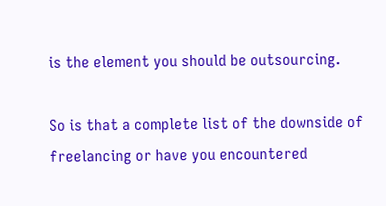is the element you should be outsourcing.

So is that a complete list of the downside of freelancing or have you encountered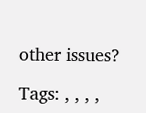other issues?

Tags: , , , ,